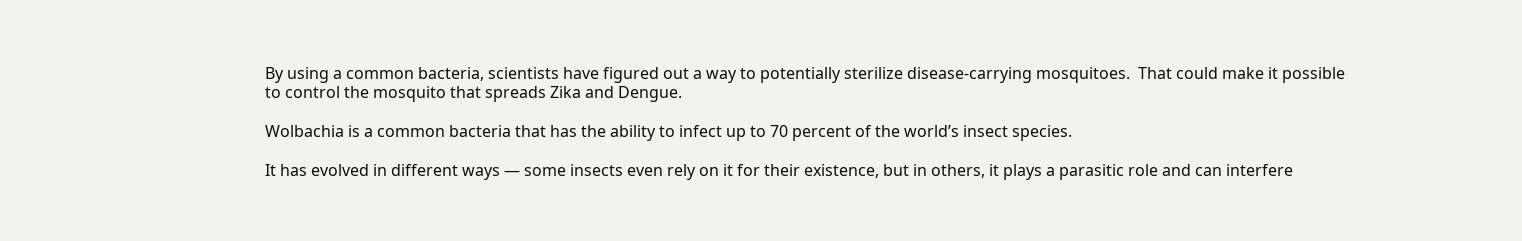By using a common bacteria, scientists have figured out a way to potentially sterilize disease-carrying mosquitoes.  That could make it possible to control the mosquito that spreads Zika and Dengue.

Wolbachia is a common bacteria that has the ability to infect up to 70 percent of the world’s insect species.

It has evolved in different ways — some insects even rely on it for their existence, but in others, it plays a parasitic role and can interfere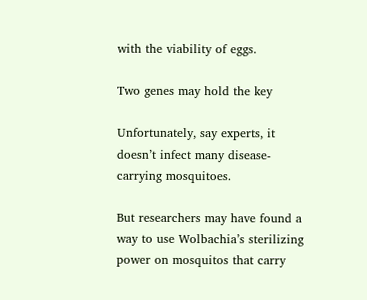with the viability of eggs.

Two genes may hold the key

Unfortunately, say experts, it doesn’t infect many disease-carrying mosquitoes.

But researchers may have found a way to use Wolbachia’s sterilizing power on mosquitos that carry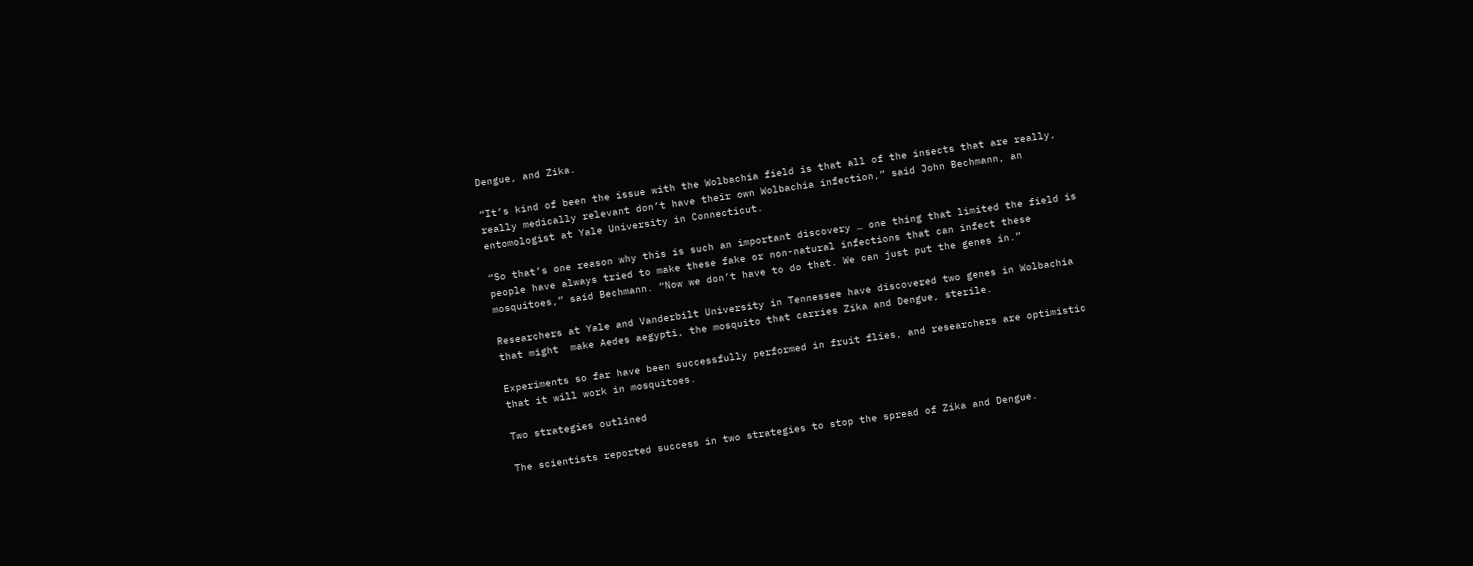Dengue, and Zika.

“It’s kind of been the issue with the Wolbachia field is that all of the insects that are really, really medically relevant don’t have their own Wolbachia infection,” said John Bechmann, an entomologist at Yale University in Connecticut.

“So that’s one reason why this is such an important discovery … one thing that limited the field is people have always tried to make these fake or non-natural infections that can infect these mosquitoes,” said Bechmann. “Now we don’t have to do that. We can just put the genes in.”

Researchers at Yale and Vanderbilt University in Tennessee have discovered two genes in Wolbachia that might  make Aedes aegypti, the mosquito that carries Zika and Dengue, sterile.

Experiments so far have been successfully performed in fruit flies, and researchers are optimistic that it will work in mosquitoes.

Two strategies outlined

The scientists reported success in two strategies to stop the spread of Zika and Dengue.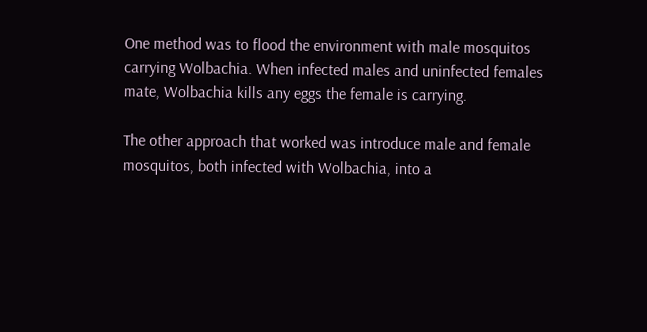One method was to flood the environment with male mosquitos carrying Wolbachia. When infected males and uninfected females mate, Wolbachia kills any eggs the female is carrying.

The other approach that worked was introduce male and female mosquitos, both infected with Wolbachia, into a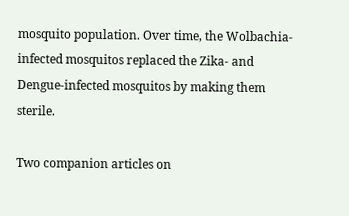mosquito population. Over time, the Wolbachia-infected mosquitos replaced the Zika- and Dengue-infected mosquitos by making them sterile.

Two companion articles on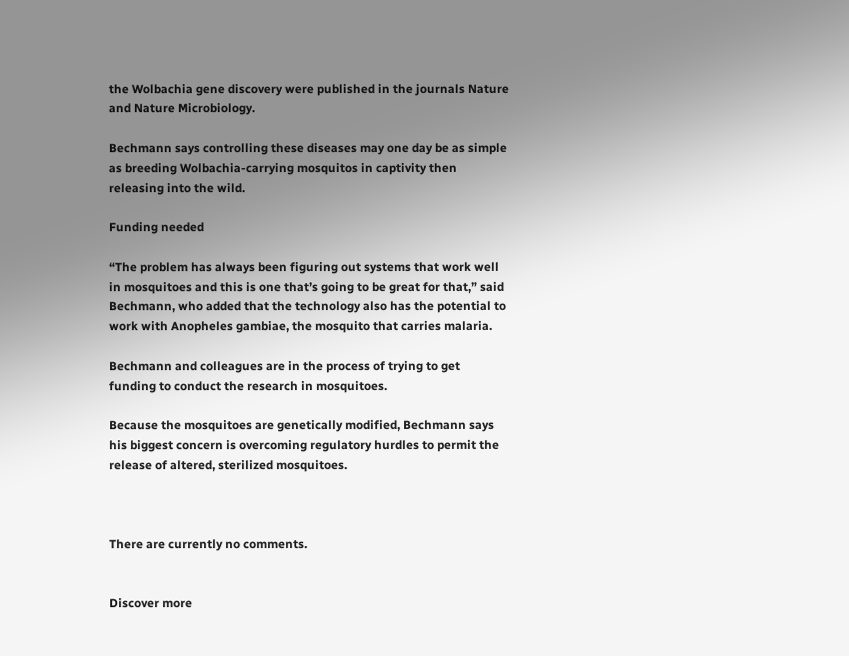the Wolbachia gene discovery were published in the journals Nature and Nature Microbiology.

Bechmann says controlling these diseases may one day be as simple as breeding Wolbachia-carrying mosquitos in captivity then releasing into the wild.

Funding needed

“The problem has always been figuring out systems that work well in mosquitoes and this is one that’s going to be great for that,” said Bechmann, who added that the technology also has the potential to work with Anopheles gambiae, the mosquito that carries malaria.

Bechmann and colleagues are in the process of trying to get funding to conduct the research in mosquitoes.

Because the mosquitoes are genetically modified, Bechmann says his biggest concern is overcoming regulatory hurdles to permit the release of altered, sterilized mosquitoes.



There are currently no comments.


Discover more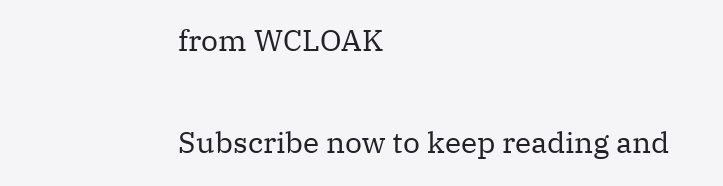from WCLOAK

Subscribe now to keep reading and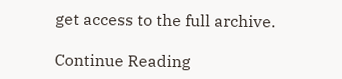get access to the full archive.

Continue Reading